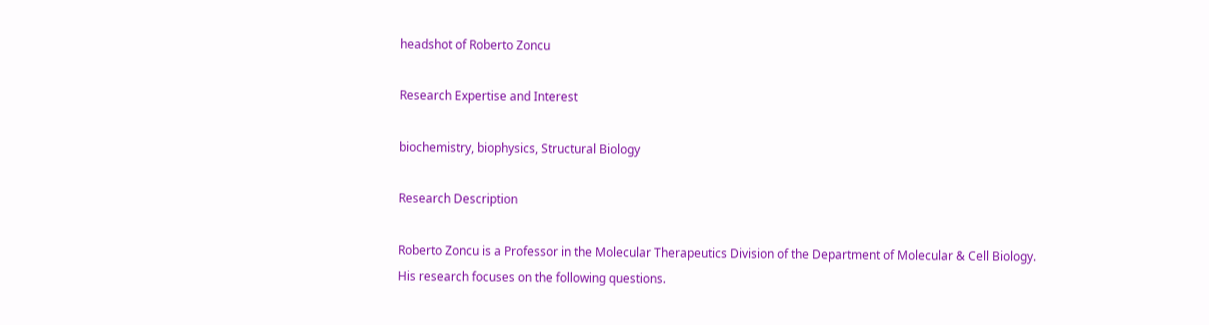headshot of Roberto Zoncu

Research Expertise and Interest

biochemistry, biophysics, Structural Biology

Research Description

Roberto Zoncu is a Professor in the Molecular Therapeutics Division of the Department of Molecular & Cell Biology.  His research focuses on the following questions.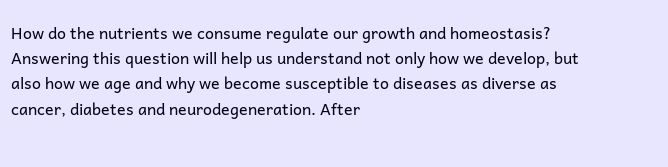How do the nutrients we consume regulate our growth and homeostasis? Answering this question will help us understand not only how we develop, but also how we age and why we become susceptible to diseases as diverse as cancer, diabetes and neurodegeneration. After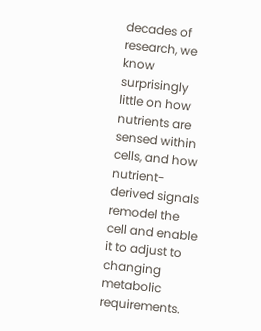decades of research, we know surprisingly little on how nutrients are sensed within cells, and how nutrient-derived signals remodel the cell and enable it to adjust to changing metabolic requirements.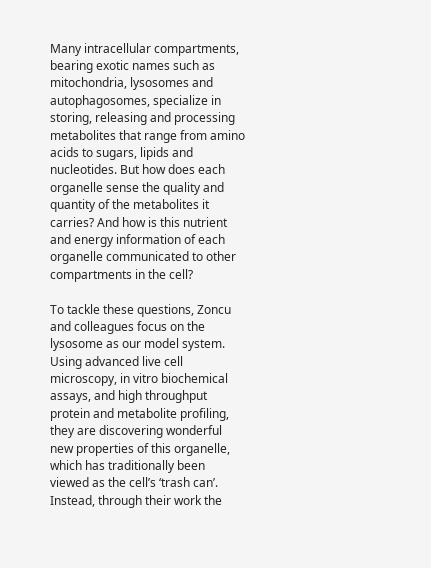Many intracellular compartments, bearing exotic names such as mitochondria, lysosomes and autophagosomes, specialize in storing, releasing and processing metabolites that range from amino acids to sugars, lipids and nucleotides. But how does each organelle sense the quality and quantity of the metabolites it carries? And how is this nutrient and energy information of each organelle communicated to other compartments in the cell?

To tackle these questions, Zoncu and colleagues focus on the lysosome as our model system. Using advanced live cell microscopy, in vitro biochemical assays, and high throughput protein and metabolite profiling, they are discovering wonderful new properties of this organelle, which has traditionally been viewed as the cell’s ‘trash can’. Instead, through their work the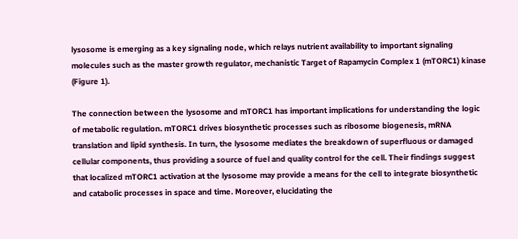lysosome is emerging as a key signaling node, which relays nutrient availability to important signaling molecules such as the master growth regulator, mechanistic Target of Rapamycin Complex 1 (mTORC1) kinase (Figure 1).

The connection between the lysosome and mTORC1 has important implications for understanding the logic of metabolic regulation. mTORC1 drives biosynthetic processes such as ribosome biogenesis, mRNA translation and lipid synthesis. In turn, the lysosome mediates the breakdown of superfluous or damaged cellular components, thus providing a source of fuel and quality control for the cell. Their findings suggest that localized mTORC1 activation at the lysosome may provide a means for the cell to integrate biosynthetic and catabolic processes in space and time. Moreover, elucidating the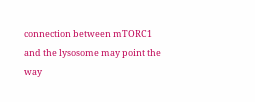connection between mTORC1 and the lysosome may point the way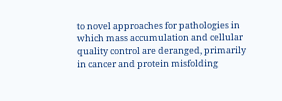to novel approaches for pathologies in which mass accumulation and cellular quality control are deranged, primarily in cancer and protein misfolding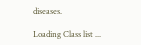diseases.

Loading Class list ...